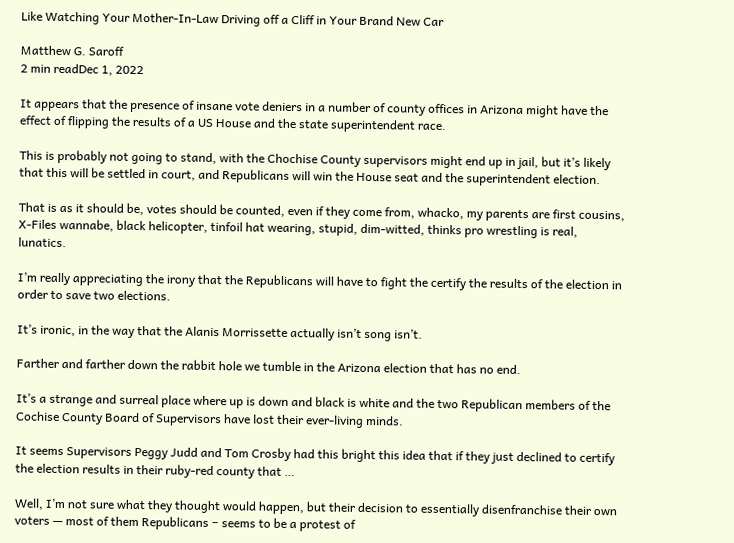Like Watching Your Mother-In-Law Driving off a Cliff in Your Brand New Car

Matthew G. Saroff
2 min readDec 1, 2022

It appears that the presence of insane vote deniers in a number of county offices in Arizona might have the effect of flipping the results of a US House and the state superintendent race.

This is probably not going to stand, with the Chochise County supervisors might end up in jail, but it’s likely that this will be settled in court, and Republicans will win the House seat and the superintendent election.

That is as it should be, votes should be counted, even if they come from, whacko, my parents are first cousins, X-Files wannabe, black helicopter, tinfoil hat wearing, stupid, dim-witted, thinks pro wrestling is real, lunatics.

I’m really appreciating the irony that the Republicans will have to fight the certify the results of the election in order to save two elections.

It’s ironic, in the way that the Alanis Morrissette actually isn’t song isn’t.

Farther and farther down the rabbit hole we tumble in the Arizona election that has no end.

It’s a strange and surreal place where up is down and black is white and the two Republican members of the Cochise County Board of Supervisors have lost their ever-living minds.

It seems Supervisors Peggy Judd and Tom Crosby had this bright this idea that if they just declined to certify the election results in their ruby-red county that …

Well, I’m not sure what they thought would happen, but their decision to essentially disenfranchise their own voters — most of them Republicans − seems to be a protest of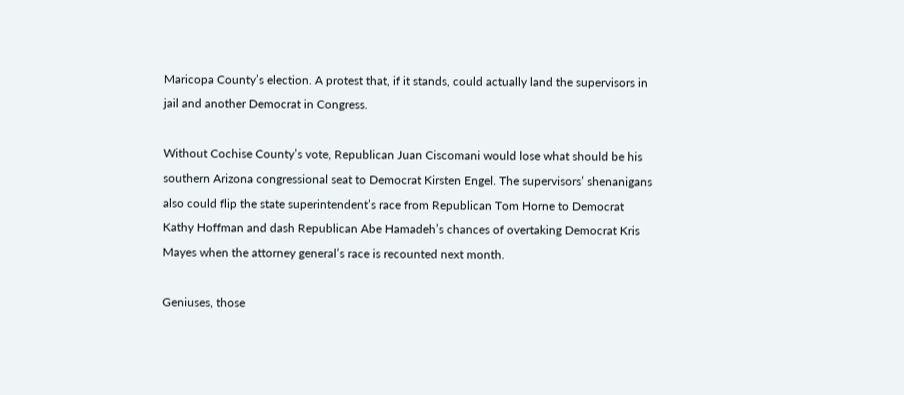Maricopa County’s election. A protest that, if it stands, could actually land the supervisors in jail and another Democrat in Congress.

Without Cochise County’s vote, Republican Juan Ciscomani would lose what should be his southern Arizona congressional seat to Democrat Kirsten Engel. The supervisors’ shenanigans also could flip the state superintendent’s race from Republican Tom Horne to Democrat Kathy Hoffman and dash Republican Abe Hamadeh’s chances of overtaking Democrat Kris Mayes when the attorney general’s race is recounted next month.

Geniuses, those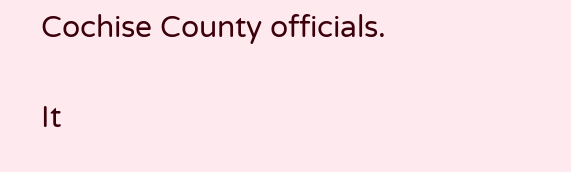Cochise County officials.

It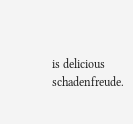is delicious schadenfreude.